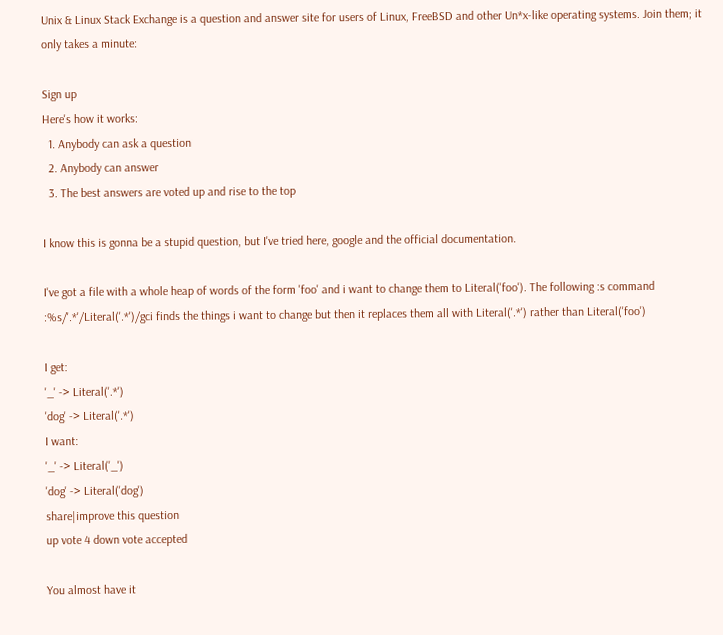Unix & Linux Stack Exchange is a question and answer site for users of Linux, FreeBSD and other Un*x-like operating systems. Join them; it only takes a minute:

Sign up
Here's how it works:
  1. Anybody can ask a question
  2. Anybody can answer
  3. The best answers are voted up and rise to the top

I know this is gonna be a stupid question, but I've tried here, google and the official documentation.

I've got a file with a whole heap of words of the form 'foo' and i want to change them to Literal('foo'). The following :s command :%s/'.*'/Literal('.*')/gci finds the things i want to change but then it replaces them all with Literal('.*') rather than Literal('foo')

I get:
'_' -> Literal('.*')
'dog' -> Literal('.*')
I want:
'_' -> Literal('_')
'dog' -> Literal('dog')
share|improve this question
up vote 4 down vote accepted

You almost have it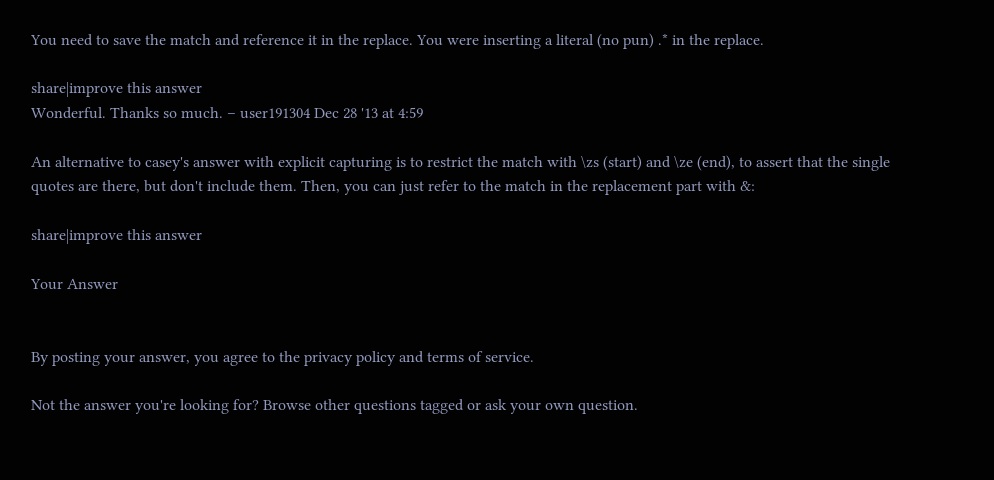You need to save the match and reference it in the replace. You were inserting a literal (no pun) .* in the replace.

share|improve this answer
Wonderful. Thanks so much. – user191304 Dec 28 '13 at 4:59

An alternative to casey's answer with explicit capturing is to restrict the match with \zs (start) and \ze (end), to assert that the single quotes are there, but don't include them. Then, you can just refer to the match in the replacement part with &:

share|improve this answer

Your Answer


By posting your answer, you agree to the privacy policy and terms of service.

Not the answer you're looking for? Browse other questions tagged or ask your own question.